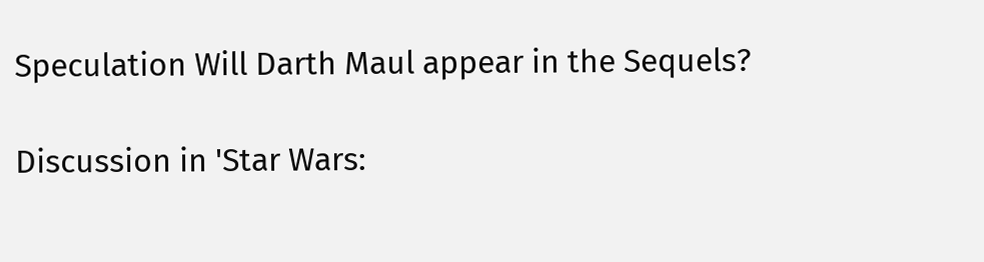Speculation Will Darth Maul appear in the Sequels?

Discussion in 'Star Wars: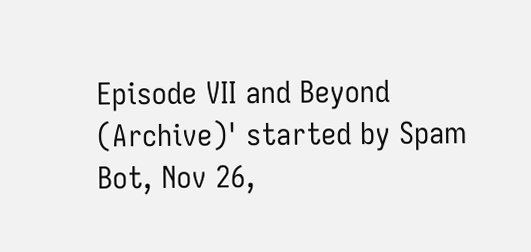Episode VII and Beyond (Archive)' started by Spam Bot, Nov 26,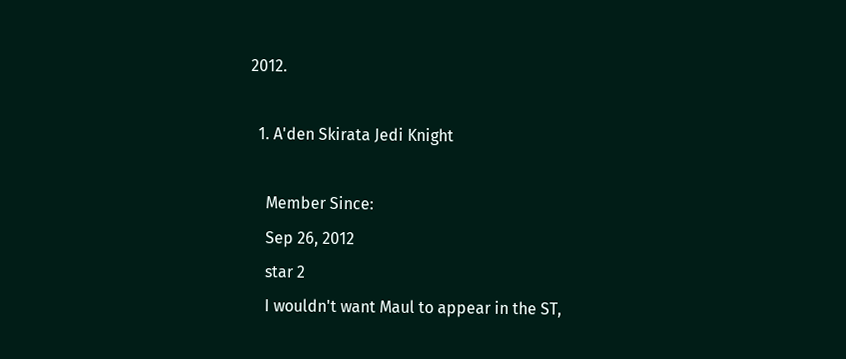2012.

  1. A'den Skirata Jedi Knight

    Member Since:
    Sep 26, 2012
    star 2
    I wouldn't want Maul to appear in the ST,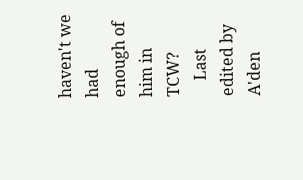haven't we had enough of him in TCW?
    Last edited by A'den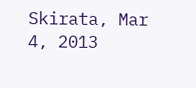Skirata, Mar 4, 2013